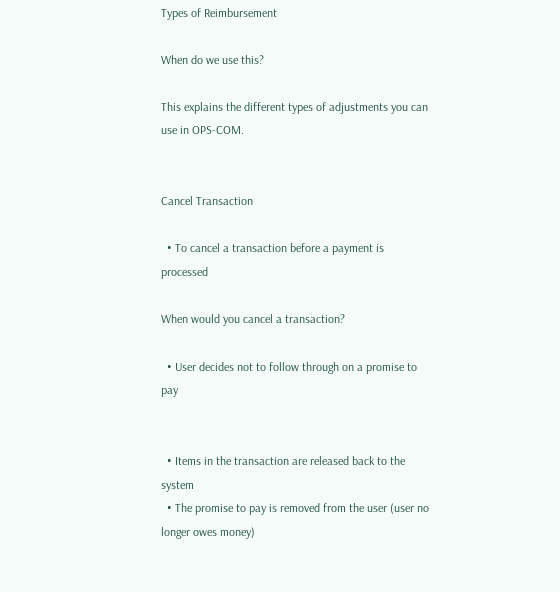Types of Reimbursement

When do we use this?

This explains the different types of adjustments you can use in OPS-COM.


Cancel Transaction

  • To cancel a transaction before a payment is processed

When would you cancel a transaction?

  • User decides not to follow through on a promise to pay


  • Items in the transaction are released back to the system
  • The promise to pay is removed from the user (user no longer owes money)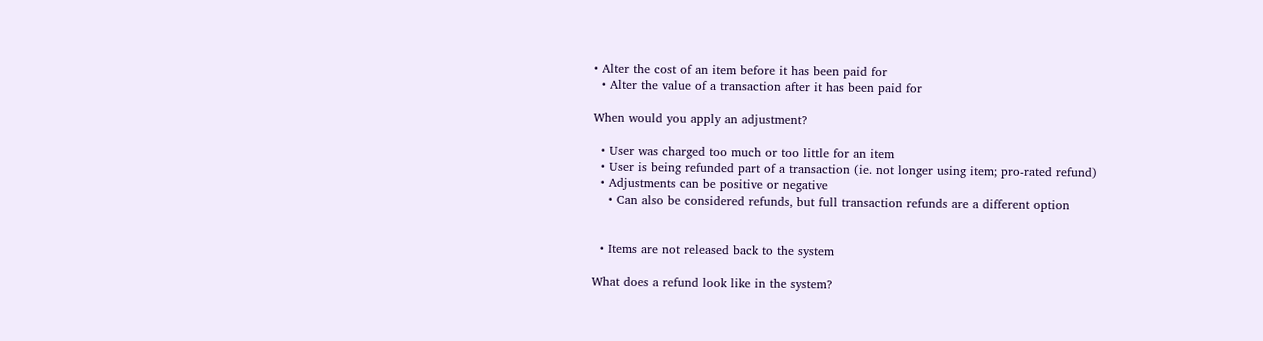• Alter the cost of an item before it has been paid for
  • Alter the value of a transaction after it has been paid for

When would you apply an adjustment?

  • User was charged too much or too little for an item
  • User is being refunded part of a transaction (ie. not longer using item; pro-rated refund)
  • Adjustments can be positive or negative
    • Can also be considered refunds, but full transaction refunds are a different option


  • Items are not released back to the system

What does a refund look like in the system?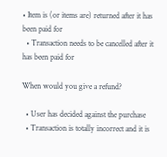• Item is (or items are) returned after it has been paid for
  • Transaction needs to be cancelled after it has been paid for

When would you give a refund?

  • User has decided against the purchase
  • Transaction is totally incorrect and it is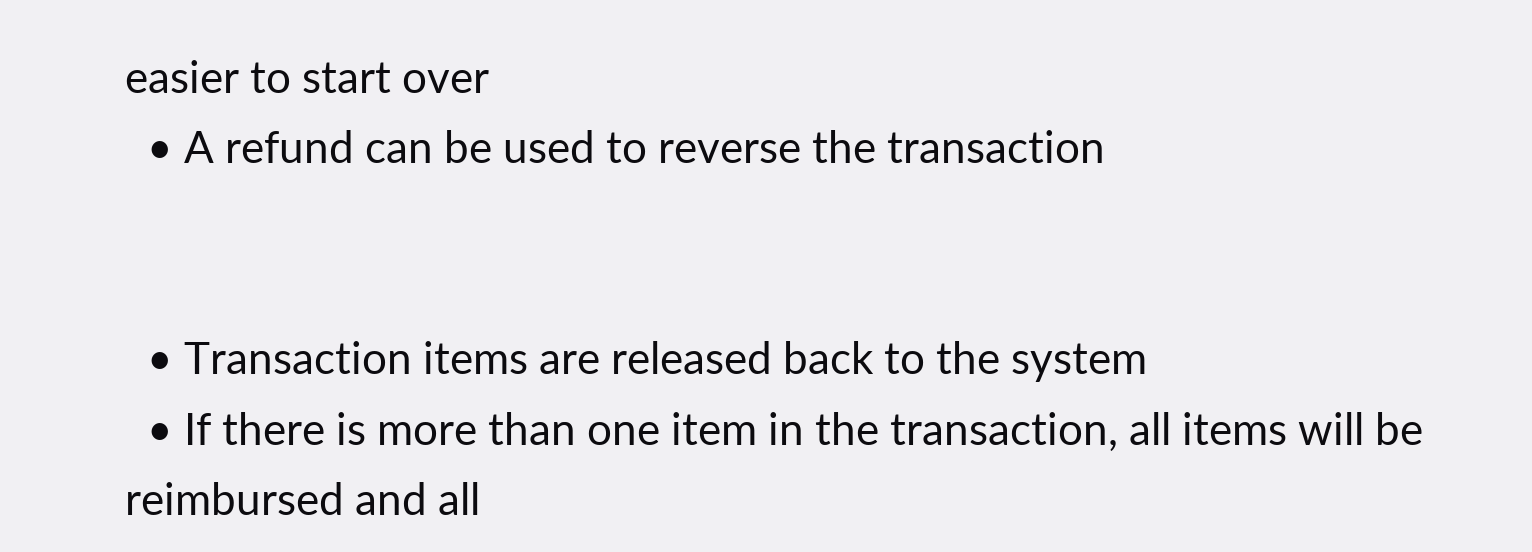easier to start over
  • A refund can be used to reverse the transaction


  • Transaction items are released back to the system
  • If there is more than one item in the transaction, all items will be reimbursed and all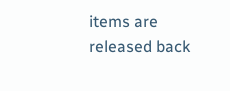items are released back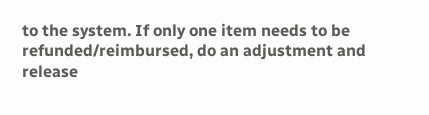to the system. If only one item needs to be refunded/reimbursed, do an adjustment and release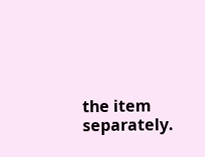the item separately.